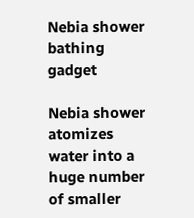Nebia shower bathing gadget

Nebia shower atomizes water into a huge number of smaller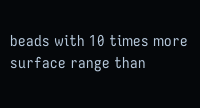beads with 10 times more surface range than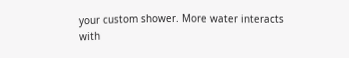your custom shower. More water interacts with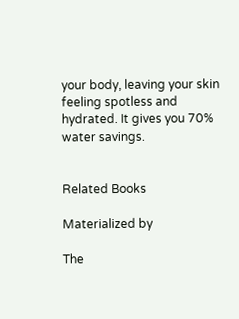your body, leaving your skin feeling spotless and hydrated. It gives you 70% water savings.


Related Books

Materialized by

The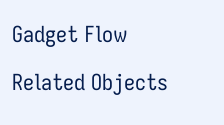Gadget Flow

Related Objects